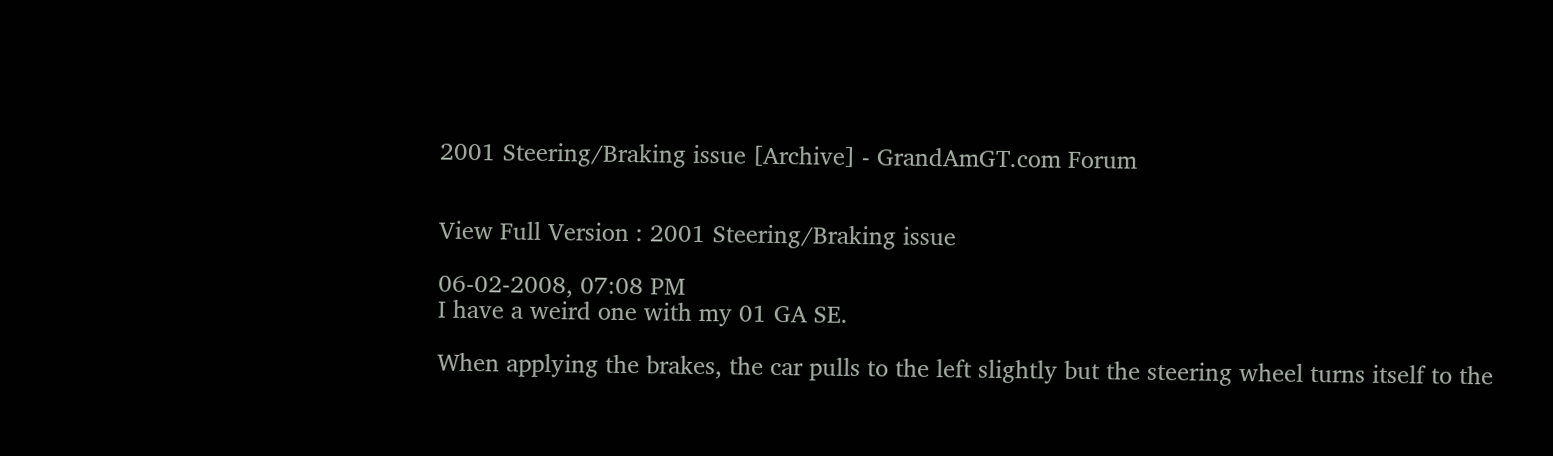2001 Steering/Braking issue [Archive] - GrandAmGT.com Forum


View Full Version : 2001 Steering/Braking issue

06-02-2008, 07:08 PM
I have a weird one with my 01 GA SE.

When applying the brakes, the car pulls to the left slightly but the steering wheel turns itself to the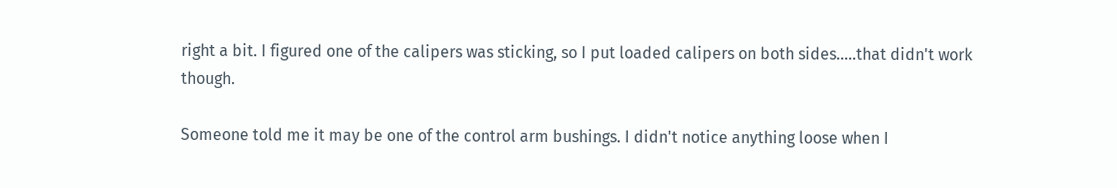right a bit. I figured one of the calipers was sticking, so I put loaded calipers on both sides.....that didn't work though.

Someone told me it may be one of the control arm bushings. I didn't notice anything loose when I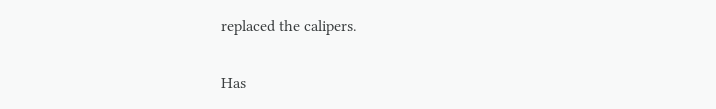replaced the calipers.

Has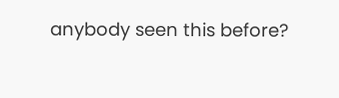anybody seen this before?